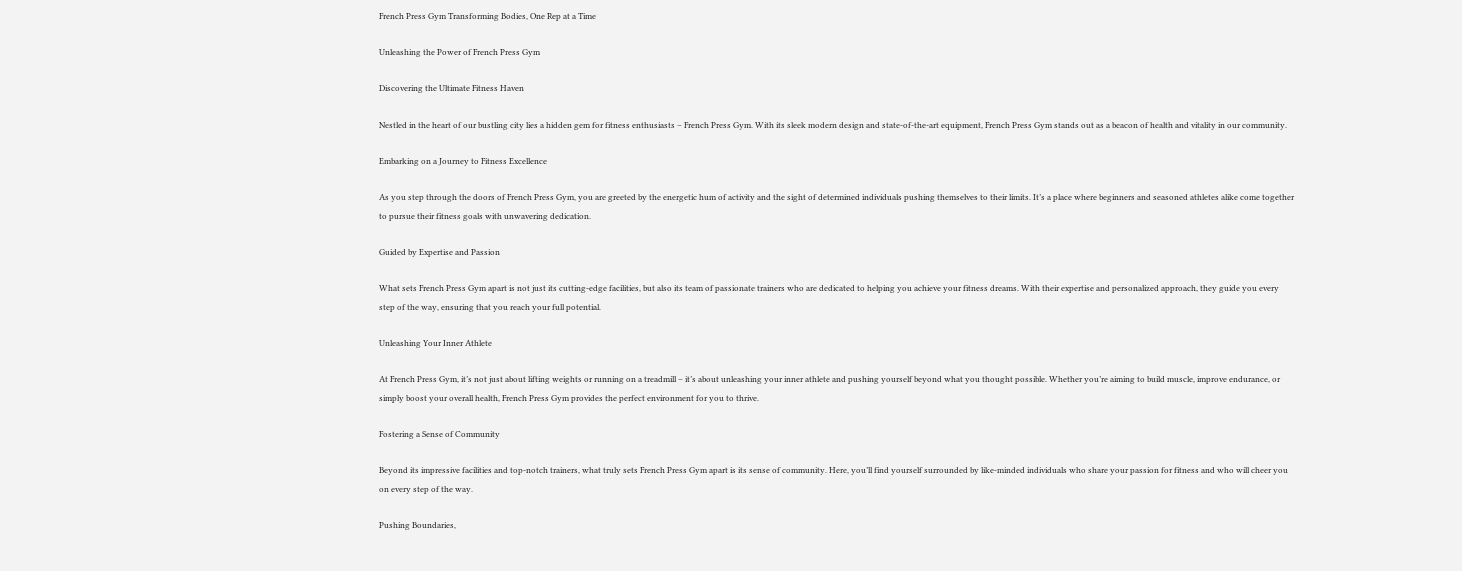French Press Gym Transforming Bodies, One Rep at a Time

Unleashing the Power of French Press Gym

Discovering the Ultimate Fitness Haven

Nestled in the heart of our bustling city lies a hidden gem for fitness enthusiasts – French Press Gym. With its sleek modern design and state-of-the-art equipment, French Press Gym stands out as a beacon of health and vitality in our community.

Embarking on a Journey to Fitness Excellence

As you step through the doors of French Press Gym, you are greeted by the energetic hum of activity and the sight of determined individuals pushing themselves to their limits. It’s a place where beginners and seasoned athletes alike come together to pursue their fitness goals with unwavering dedication.

Guided by Expertise and Passion

What sets French Press Gym apart is not just its cutting-edge facilities, but also its team of passionate trainers who are dedicated to helping you achieve your fitness dreams. With their expertise and personalized approach, they guide you every step of the way, ensuring that you reach your full potential.

Unleashing Your Inner Athlete

At French Press Gym, it’s not just about lifting weights or running on a treadmill – it’s about unleashing your inner athlete and pushing yourself beyond what you thought possible. Whether you’re aiming to build muscle, improve endurance, or simply boost your overall health, French Press Gym provides the perfect environment for you to thrive.

Fostering a Sense of Community

Beyond its impressive facilities and top-notch trainers, what truly sets French Press Gym apart is its sense of community. Here, you’ll find yourself surrounded by like-minded individuals who share your passion for fitness and who will cheer you on every step of the way.

Pushing Boundaries,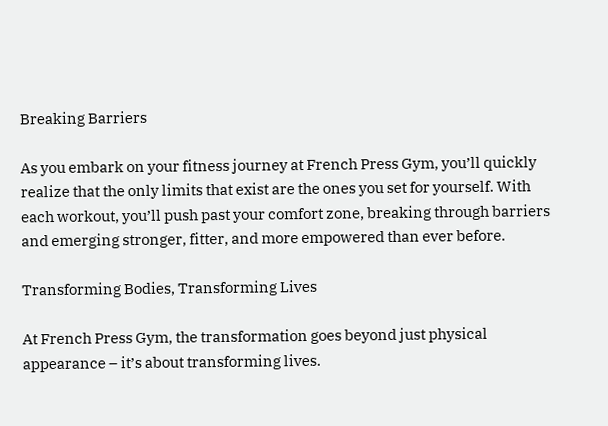Breaking Barriers

As you embark on your fitness journey at French Press Gym, you’ll quickly realize that the only limits that exist are the ones you set for yourself. With each workout, you’ll push past your comfort zone, breaking through barriers and emerging stronger, fitter, and more empowered than ever before.

Transforming Bodies, Transforming Lives

At French Press Gym, the transformation goes beyond just physical appearance – it’s about transforming lives.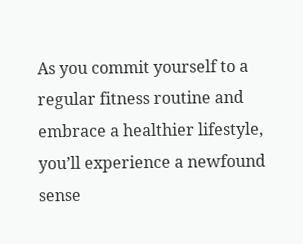As you commit yourself to a regular fitness routine and embrace a healthier lifestyle, you’ll experience a newfound sense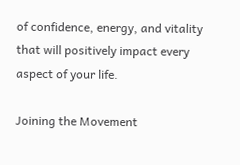of confidence, energy, and vitality that will positively impact every aspect of your life.

Joining the Movement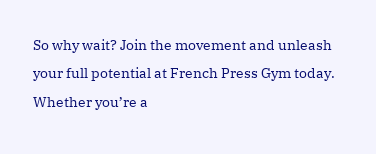So why wait? Join the movement and unleash your full potential at French Press Gym today. Whether you’re a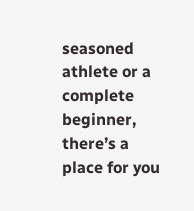seasoned athlete or a complete beginner, there’s a place for you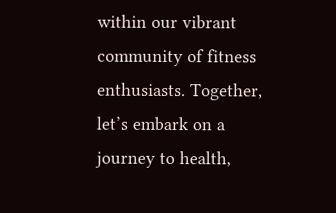within our vibrant community of fitness enthusiasts. Together, let’s embark on a journey to health,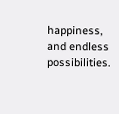happiness, and endless possibilities.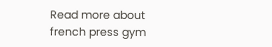Read more about french press gym